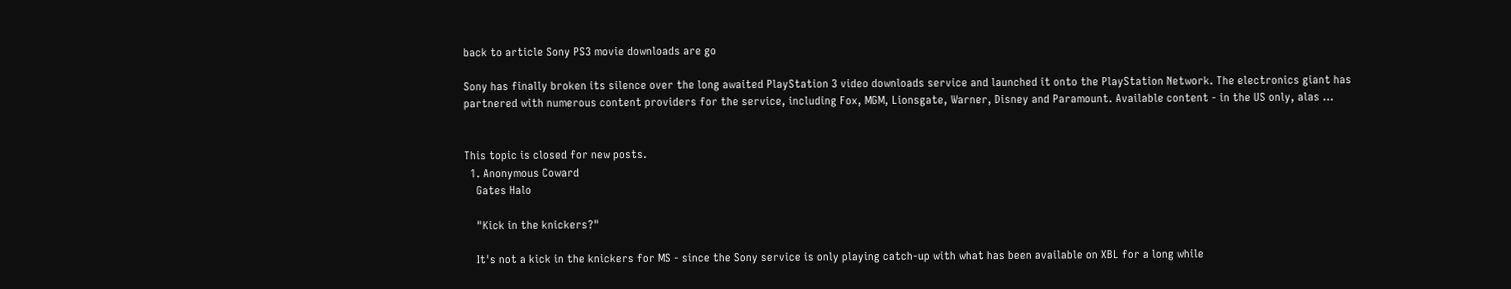back to article Sony PS3 movie downloads are go

Sony has finally broken its silence over the long awaited PlayStation 3 video downloads service and launched it onto the PlayStation Network. The electronics giant has partnered with numerous content providers for the service, including Fox, MGM, Lionsgate, Warner, Disney and Paramount. Available content - in the US only, alas …


This topic is closed for new posts.
  1. Anonymous Coward
    Gates Halo

    "Kick in the knickers?"

    It's not a kick in the knickers for MS - since the Sony service is only playing catch-up with what has been available on XBL for a long while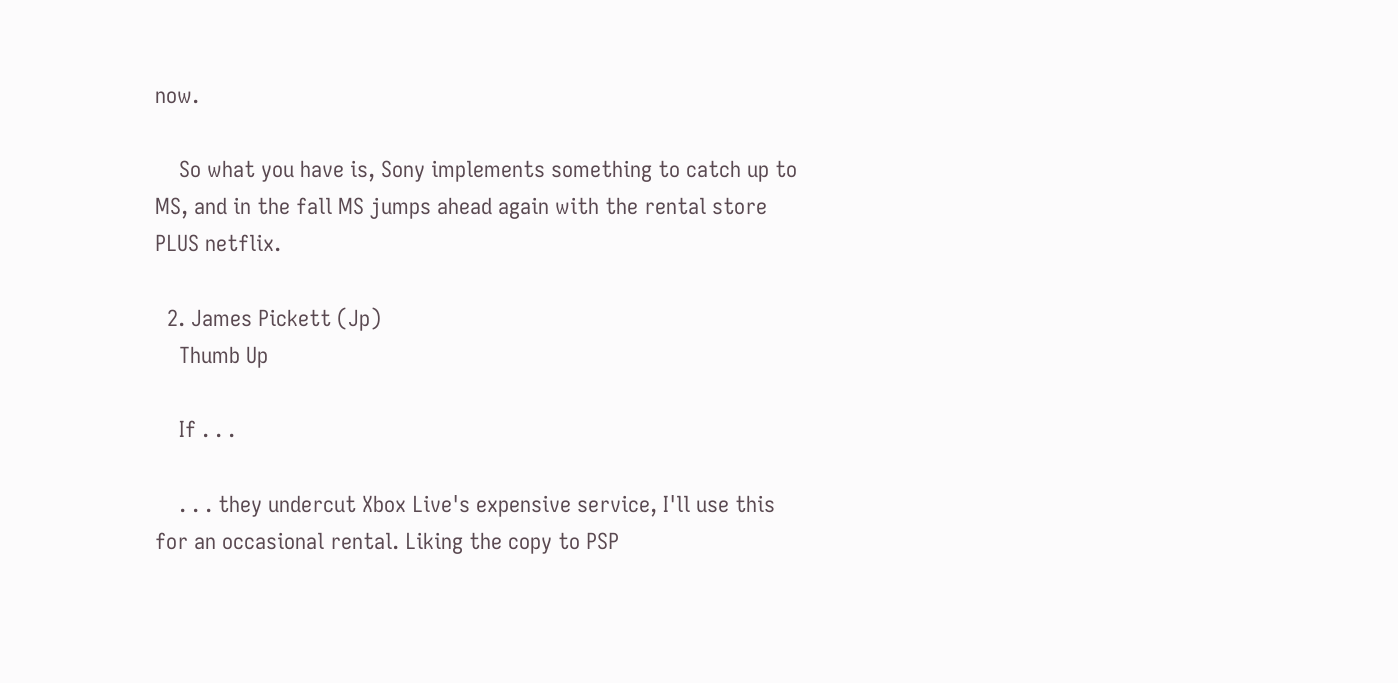now.

    So what you have is, Sony implements something to catch up to MS, and in the fall MS jumps ahead again with the rental store PLUS netflix.

  2. James Pickett (Jp)
    Thumb Up

    If . . .

    . . . they undercut Xbox Live's expensive service, I'll use this for an occasional rental. Liking the copy to PSP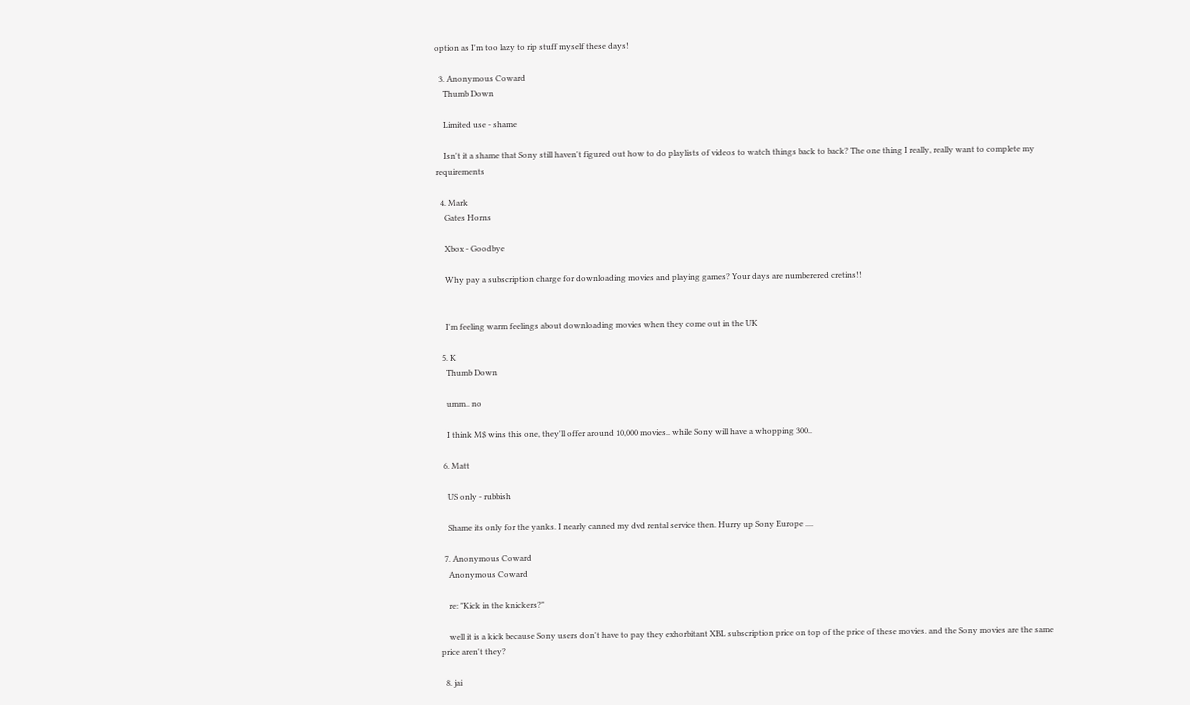option as I'm too lazy to rip stuff myself these days!

  3. Anonymous Coward
    Thumb Down

    Limited use - shame

    Isn't it a shame that Sony still haven't figured out how to do playlists of videos to watch things back to back? The one thing I really, really want to complete my requirements

  4. Mark
    Gates Horns

    Xbox - Goodbye

    Why pay a subscription charge for downloading movies and playing games? Your days are numberered cretins!!


    I'm feeling warm feelings about downloading movies when they come out in the UK

  5. K
    Thumb Down

    umm.. no

    I think M$ wins this one, they'll offer around 10,000 movies.. while Sony will have a whopping 300..

  6. Matt

    US only - rubbish

    Shame its only for the yanks. I nearly canned my dvd rental service then. Hurry up Sony Europe ....

  7. Anonymous Coward
    Anonymous Coward

    re: "Kick in the knickers?"

    well it is a kick because Sony users don't have to pay they exhorbitant XBL subscription price on top of the price of these movies. and the Sony movies are the same price aren't they?

  8. jai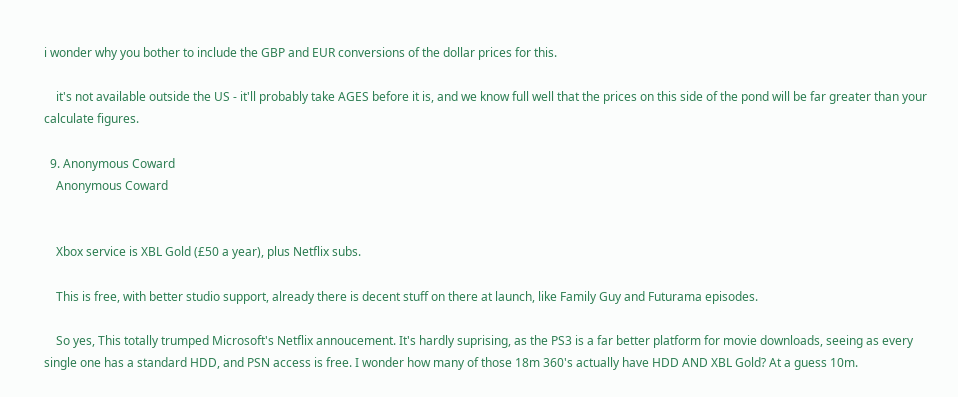i wonder why you bother to include the GBP and EUR conversions of the dollar prices for this.

    it's not available outside the US - it'll probably take AGES before it is, and we know full well that the prices on this side of the pond will be far greater than your calculate figures.

  9. Anonymous Coward
    Anonymous Coward


    Xbox service is XBL Gold (£50 a year), plus Netflix subs.

    This is free, with better studio support, already there is decent stuff on there at launch, like Family Guy and Futurama episodes.

    So yes, This totally trumped Microsoft's Netflix annoucement. It's hardly suprising, as the PS3 is a far better platform for movie downloads, seeing as every single one has a standard HDD, and PSN access is free. I wonder how many of those 18m 360's actually have HDD AND XBL Gold? At a guess 10m.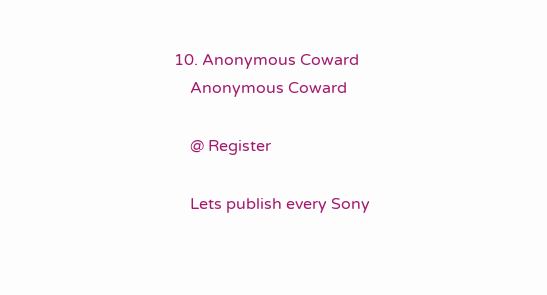10. Anonymous Coward
    Anonymous Coward

    @ Register

    Lets publish every Sony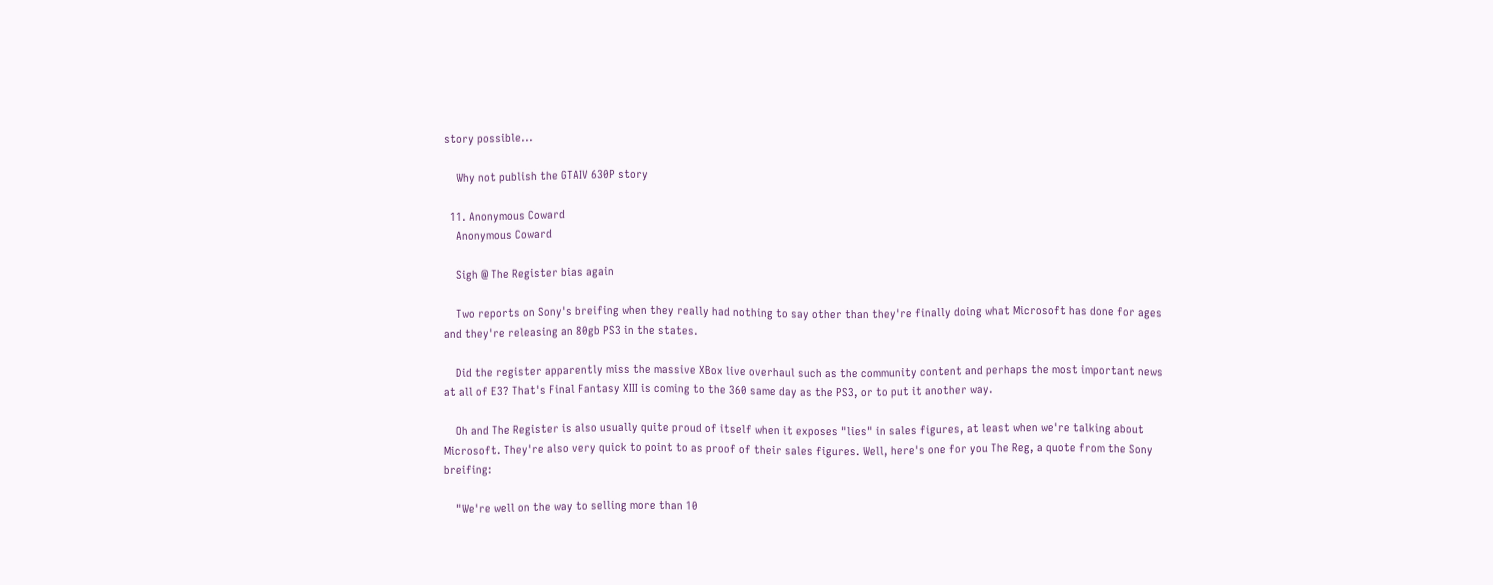story possible...

    Why not publish the GTAIV 630P story

  11. Anonymous Coward
    Anonymous Coward

    Sigh @ The Register bias again

    Two reports on Sony's breifing when they really had nothing to say other than they're finally doing what Microsoft has done for ages and they're releasing an 80gb PS3 in the states.

    Did the register apparently miss the massive XBox live overhaul such as the community content and perhaps the most important news at all of E3? That's Final Fantasy XIII is coming to the 360 same day as the PS3, or to put it another way.

    Oh and The Register is also usually quite proud of itself when it exposes "lies" in sales figures, at least when we're talking about Microsoft. They're also very quick to point to as proof of their sales figures. Well, here's one for you The Reg, a quote from the Sony breifing:

    "We're well on the way to selling more than 10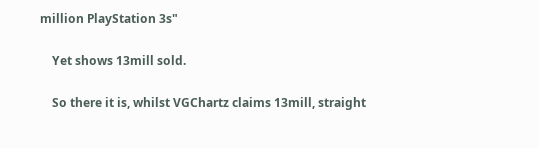million PlayStation 3s"

    Yet shows 13mill sold.

    So there it is, whilst VGChartz claims 13mill, straight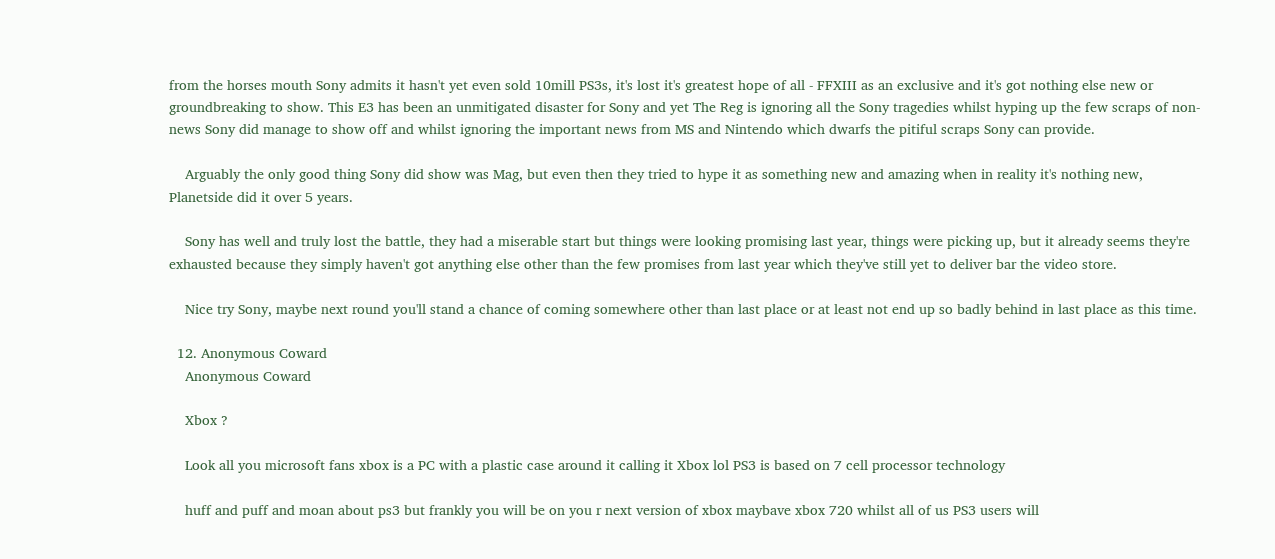from the horses mouth Sony admits it hasn't yet even sold 10mill PS3s, it's lost it's greatest hope of all - FFXIII as an exclusive and it's got nothing else new or groundbreaking to show. This E3 has been an unmitigated disaster for Sony and yet The Reg is ignoring all the Sony tragedies whilst hyping up the few scraps of non-news Sony did manage to show off and whilst ignoring the important news from MS and Nintendo which dwarfs the pitiful scraps Sony can provide.

    Arguably the only good thing Sony did show was Mag, but even then they tried to hype it as something new and amazing when in reality it's nothing new, Planetside did it over 5 years.

    Sony has well and truly lost the battle, they had a miserable start but things were looking promising last year, things were picking up, but it already seems they're exhausted because they simply haven't got anything else other than the few promises from last year which they've still yet to deliver bar the video store.

    Nice try Sony, maybe next round you'll stand a chance of coming somewhere other than last place or at least not end up so badly behind in last place as this time.

  12. Anonymous Coward
    Anonymous Coward

    Xbox ?

    Look all you microsoft fans xbox is a PC with a plastic case around it calling it Xbox lol PS3 is based on 7 cell processor technology

    huff and puff and moan about ps3 but frankly you will be on you r next version of xbox maybave xbox 720 whilst all of us PS3 users will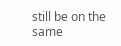still be on the same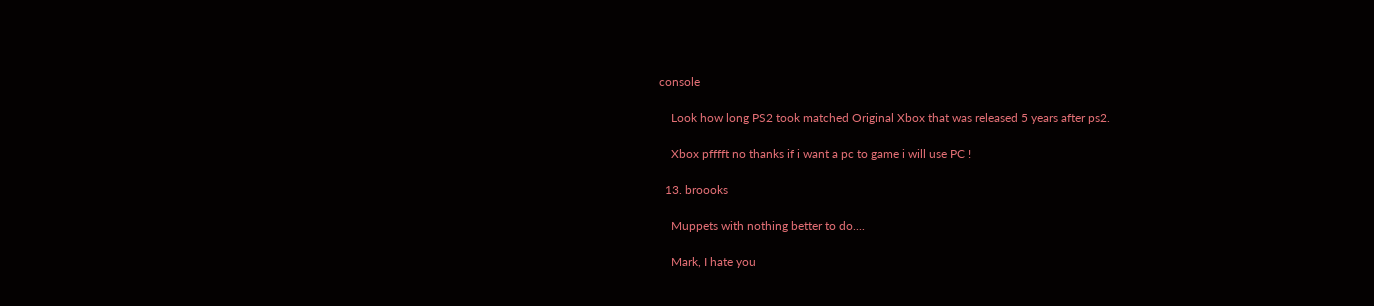console

    Look how long PS2 took matched Original Xbox that was released 5 years after ps2.

    Xbox pfffft no thanks if i want a pc to game i will use PC !

  13. broooks

    Muppets with nothing better to do....

    Mark, I hate you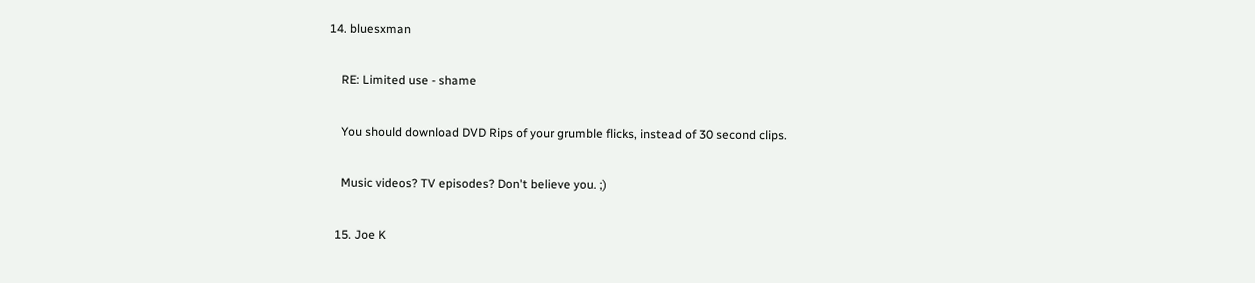14. bluesxman

    RE: Limited use - shame

    You should download DVD Rips of your grumble flicks, instead of 30 second clips.

    Music videos? TV episodes? Don't believe you. ;)

  15. Joe K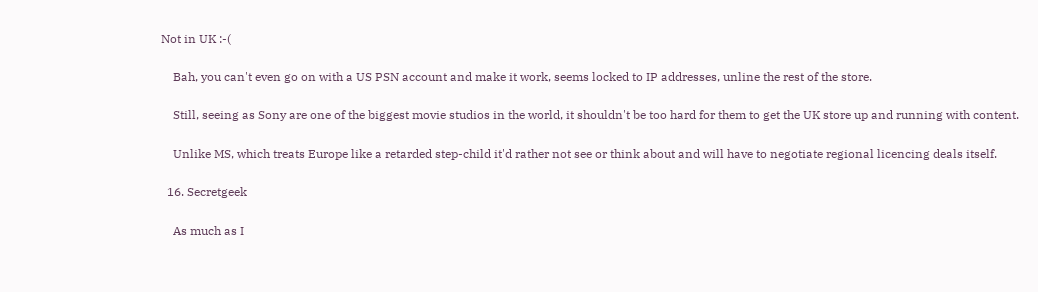Not in UK :-(

    Bah, you can't even go on with a US PSN account and make it work, seems locked to IP addresses, unline the rest of the store.

    Still, seeing as Sony are one of the biggest movie studios in the world, it shouldn't be too hard for them to get the UK store up and running with content.

    Unlike MS, which treats Europe like a retarded step-child it'd rather not see or think about and will have to negotiate regional licencing deals itself.

  16. Secretgeek

    As much as I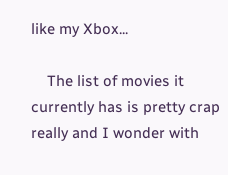like my Xbox...

    The list of movies it currently has is pretty crap really and I wonder with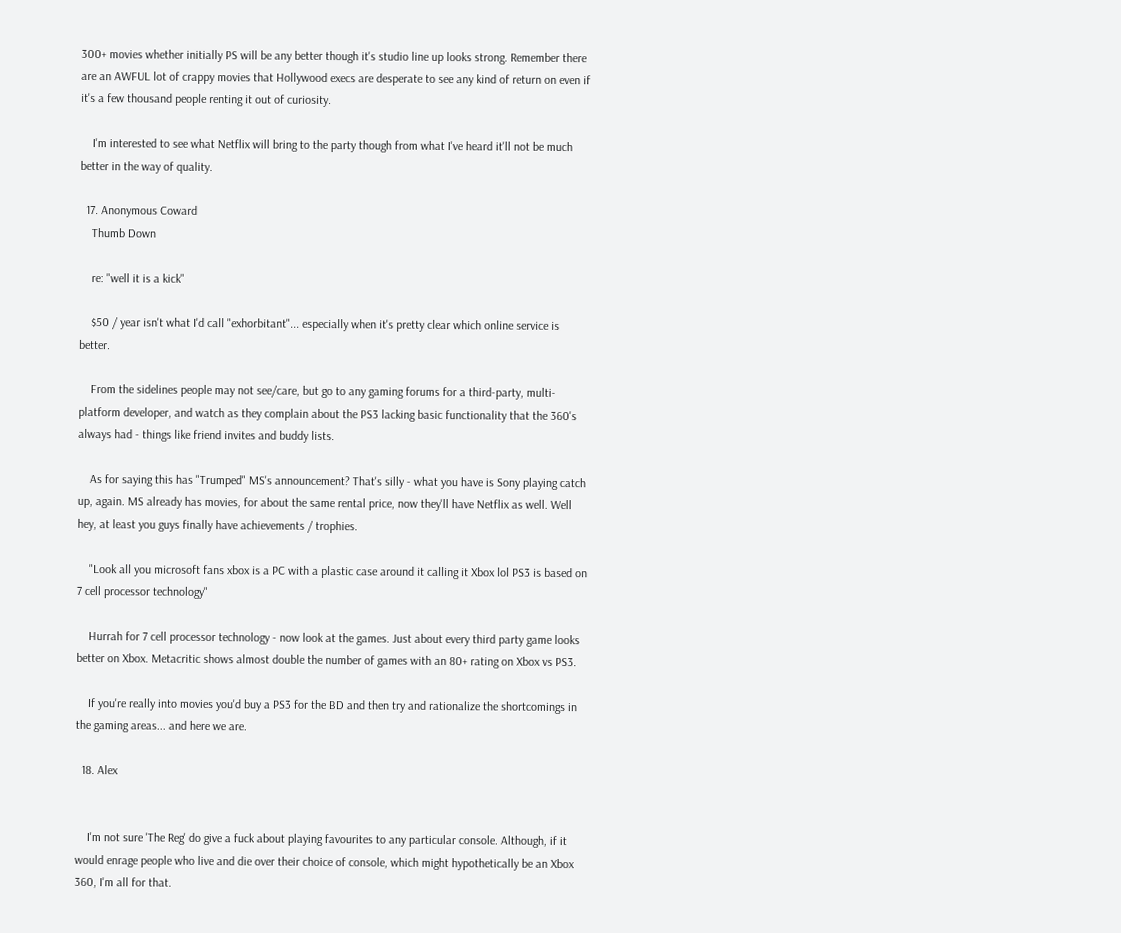300+ movies whether initially PS will be any better though it's studio line up looks strong. Remember there are an AWFUL lot of crappy movies that Hollywood execs are desperate to see any kind of return on even if it's a few thousand people renting it out of curiosity.

    I'm interested to see what Netflix will bring to the party though from what I've heard it'll not be much better in the way of quality.

  17. Anonymous Coward
    Thumb Down

    re: "well it is a kick"

    $50 / year isn't what I'd call "exhorbitant"... especially when it's pretty clear which online service is better.

    From the sidelines people may not see/care, but go to any gaming forums for a third-party, multi-platform developer, and watch as they complain about the PS3 lacking basic functionality that the 360's always had - things like friend invites and buddy lists.

    As for saying this has "Trumped" MS's announcement? That's silly - what you have is Sony playing catch up, again. MS already has movies, for about the same rental price, now they'll have Netflix as well. Well hey, at least you guys finally have achievements / trophies.

    "Look all you microsoft fans xbox is a PC with a plastic case around it calling it Xbox lol PS3 is based on 7 cell processor technology"

    Hurrah for 7 cell processor technology - now look at the games. Just about every third party game looks better on Xbox. Metacritic shows almost double the number of games with an 80+ rating on Xbox vs PS3.

    If you're really into movies you'd buy a PS3 for the BD and then try and rationalize the shortcomings in the gaming areas... and here we are.

  18. Alex


    I'm not sure 'The Reg' do give a fuck about playing favourites to any particular console. Although, if it would enrage people who live and die over their choice of console, which might hypothetically be an Xbox 360, I'm all for that.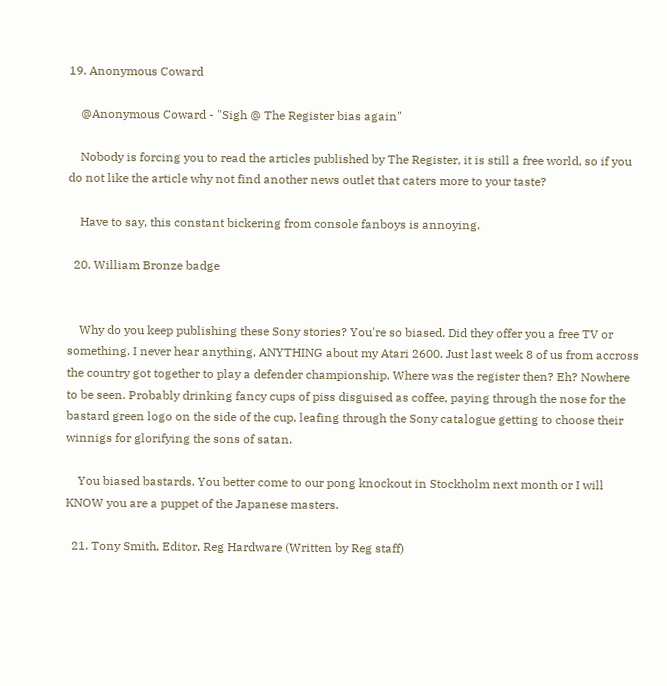19. Anonymous Coward

    @Anonymous Coward - "Sigh @ The Register bias again"

    Nobody is forcing you to read the articles published by The Register, it is still a free world, so if you do not like the article why not find another news outlet that caters more to your taste?

    Have to say, this constant bickering from console fanboys is annoying.

  20. William Bronze badge


    Why do you keep publishing these Sony stories? You're so biased. Did they offer you a free TV or something. I never hear anything, ANYTHING about my Atari 2600. Just last week 8 of us from accross the country got together to play a defender championship. Where was the register then? Eh? Nowhere to be seen. Probably drinking fancy cups of piss disguised as coffee, paying through the nose for the bastard green logo on the side of the cup, leafing through the Sony catalogue getting to choose their winnigs for glorifying the sons of satan.

    You biased bastards. You better come to our pong knockout in Stockholm next month or I will KNOW you are a puppet of the Japanese masters.

  21. Tony Smith, Editor, Reg Hardware (Written by Reg staff)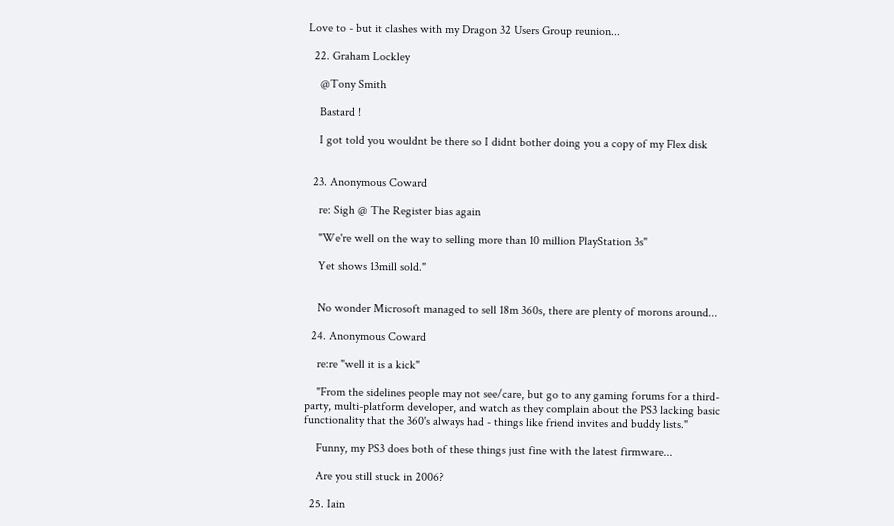Love to - but it clashes with my Dragon 32 Users Group reunion...

  22. Graham Lockley

    @Tony Smith

    Bastard !

    I got told you wouldnt be there so I didnt bother doing you a copy of my Flex disk


  23. Anonymous Coward

    re: Sigh @ The Register bias again

    "We're well on the way to selling more than 10 million PlayStation 3s"

    Yet shows 13mill sold."


    No wonder Microsoft managed to sell 18m 360s, there are plenty of morons around...

  24. Anonymous Coward

    re:re "well it is a kick"

    "From the sidelines people may not see/care, but go to any gaming forums for a third-party, multi-platform developer, and watch as they complain about the PS3 lacking basic functionality that the 360's always had - things like friend invites and buddy lists."

    Funny, my PS3 does both of these things just fine with the latest firmware...

    Are you still stuck in 2006?

  25. Iain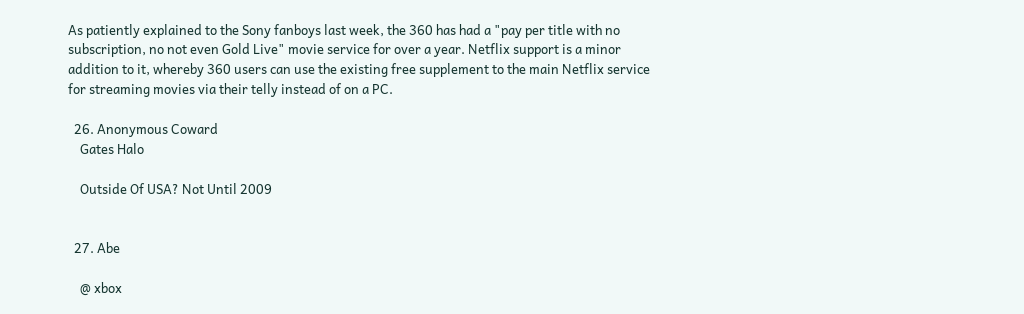As patiently explained to the Sony fanboys last week, the 360 has had a "pay per title with no subscription, no not even Gold Live" movie service for over a year. Netflix support is a minor addition to it, whereby 360 users can use the existing free supplement to the main Netflix service for streaming movies via their telly instead of on a PC.

  26. Anonymous Coward
    Gates Halo

    Outside Of USA? Not Until 2009


  27. Abe

    @ xbox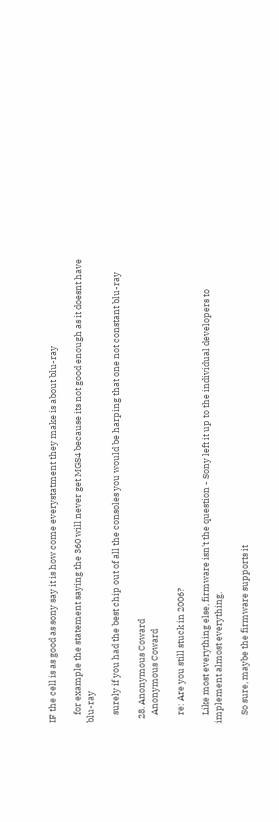IF the cell is as good as sony say it is how come everystatment they make is about blu-ray

    for example the statement saying the 360 will never get MGS4 because its not good enough as it doesnt have blu-ray

    surely if you had the best chip out of all the consoles you would be harping that one not constant blu-ray

  28. Anonymous Coward
    Anonymous Coward

    re: Are you still stuck in 2006?

    Like most everything else, firmware isn't the question - Sony left it up to the individual developers to implement almost everything.

    So sure, maybe the firmware supports it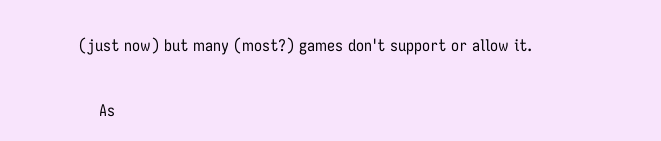(just now) but many (most?) games don't support or allow it.

    As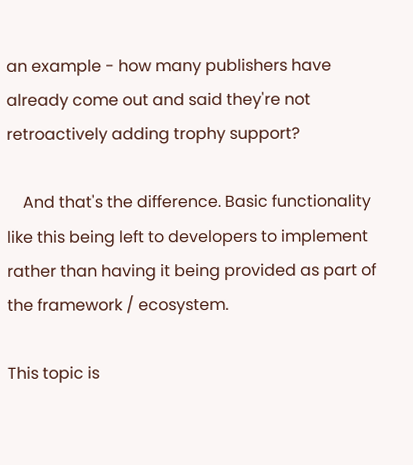an example - how many publishers have already come out and said they're not retroactively adding trophy support?

    And that's the difference. Basic functionality like this being left to developers to implement rather than having it being provided as part of the framework / ecosystem.

This topic is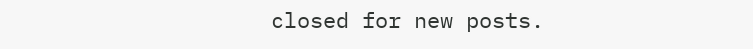closed for new posts.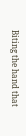Biting the hand that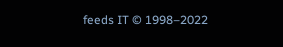feeds IT © 1998–2022